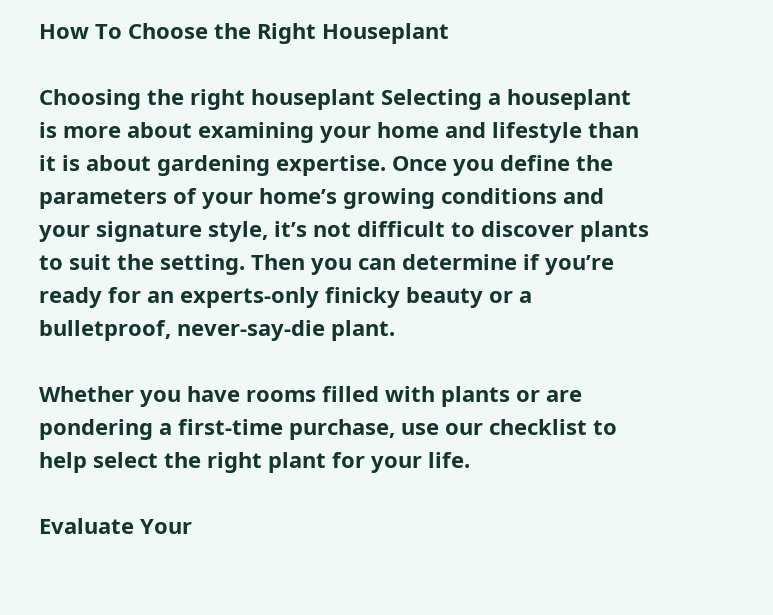How To Choose the Right Houseplant

Choosing the right houseplant Selecting a houseplant is more about examining your home and lifestyle than it is about gardening expertise. Once you define the parameters of your home’s growing conditions and your signature style, it’s not difficult to discover plants to suit the setting. Then you can determine if you’re ready for an experts-only finicky beauty or a bulletproof, never-say-die plant.

Whether you have rooms filled with plants or are pondering a first-time purchase, use our checklist to help select the right plant for your life.

Evaluate Your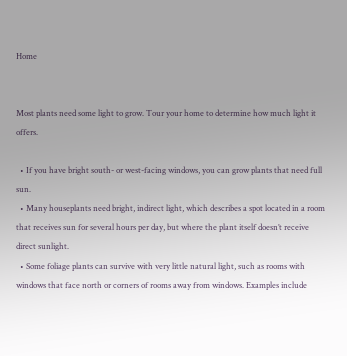Home


Most plants need some light to grow. Tour your home to determine how much light it offers.

  • If you have bright south- or west-facing windows, you can grow plants that need full sun.
  • Many houseplants need bright, indirect light, which describes a spot located in a room that receives sun for several hours per day, but where the plant itself doesn’t receive direct sunlight.
  • Some foliage plants can survive with very little natural light, such as rooms with windows that face north or corners of rooms away from windows. Examples include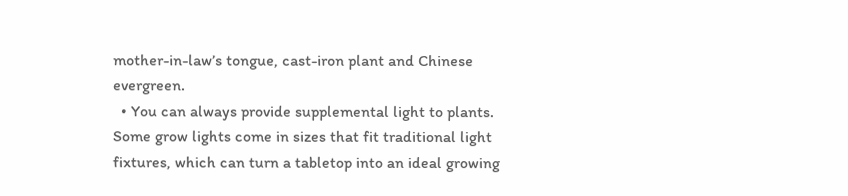mother-in-law’s tongue, cast-iron plant and Chinese evergreen.
  • You can always provide supplemental light to plants. Some grow lights come in sizes that fit traditional light fixtures, which can turn a tabletop into an ideal growing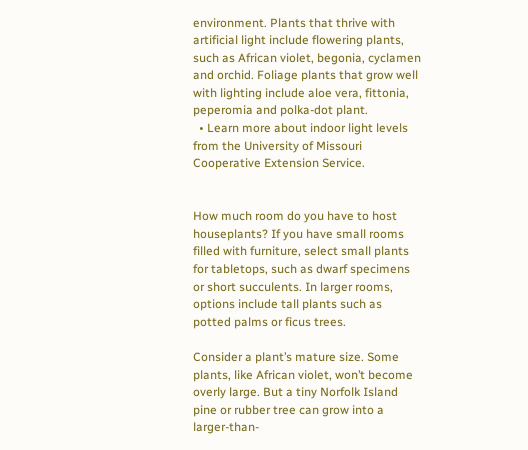environment. Plants that thrive with artificial light include flowering plants, such as African violet, begonia, cyclamen and orchid. Foliage plants that grow well with lighting include aloe vera, fittonia, peperomia and polka-dot plant.
  • Learn more about indoor light levels from the University of Missouri Cooperative Extension Service.


How much room do you have to host houseplants? If you have small rooms filled with furniture, select small plants for tabletops, such as dwarf specimens or short succulents. In larger rooms, options include tall plants such as potted palms or ficus trees.

Consider a plant’s mature size. Some plants, like African violet, won’t become overly large. But a tiny Norfolk Island pine or rubber tree can grow into a larger-than-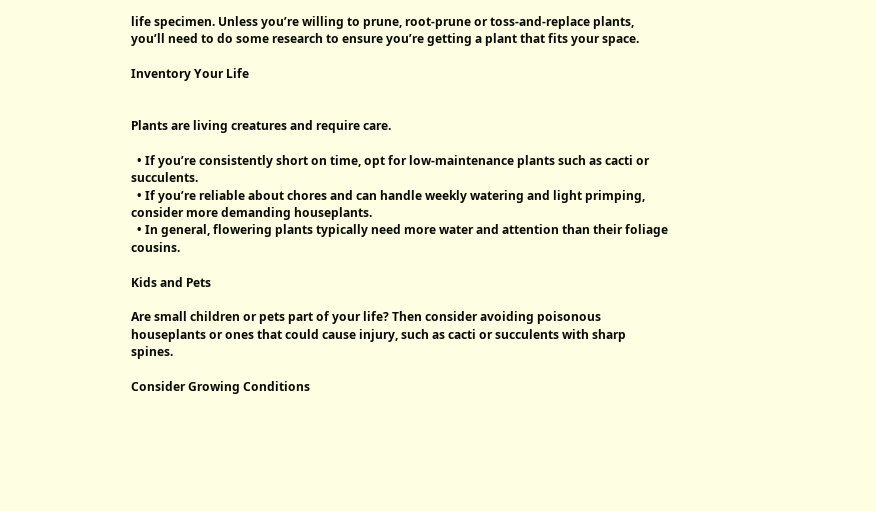life specimen. Unless you’re willing to prune, root-prune or toss-and-replace plants, you’ll need to do some research to ensure you’re getting a plant that fits your space.

Inventory Your Life


Plants are living creatures and require care.

  • If you’re consistently short on time, opt for low-maintenance plants such as cacti or succulents.
  • If you’re reliable about chores and can handle weekly watering and light primping, consider more demanding houseplants.
  • In general, flowering plants typically need more water and attention than their foliage cousins.

Kids and Pets

Are small children or pets part of your life? Then consider avoiding poisonous houseplants or ones that could cause injury, such as cacti or succulents with sharp spines.

Consider Growing Conditions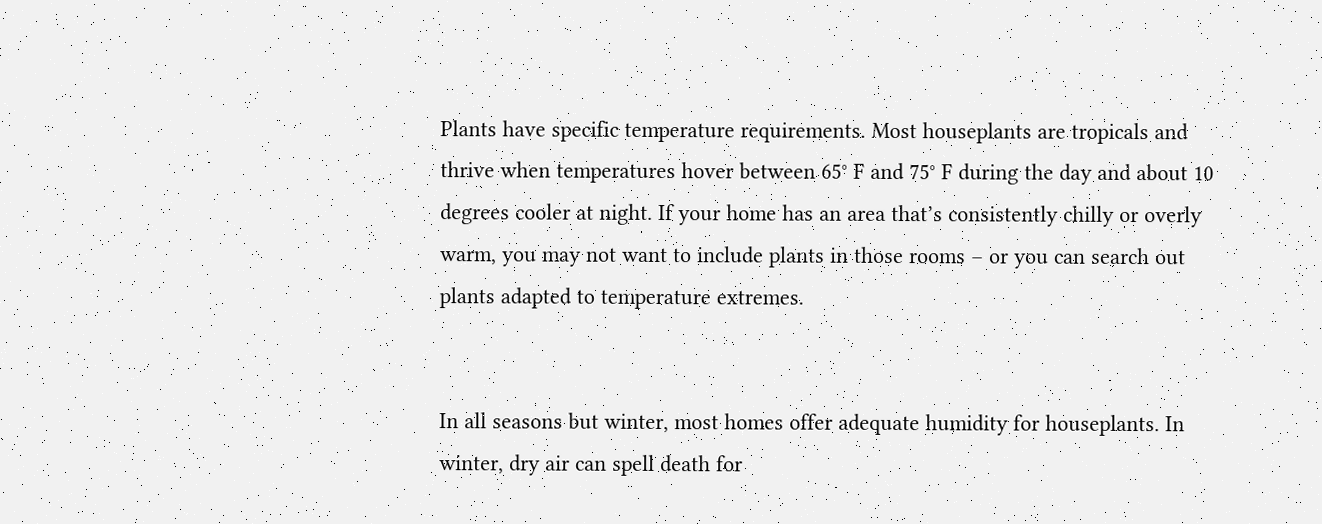Plants have specific temperature requirements. Most houseplants are tropicals and thrive when temperatures hover between 65° F and 75° F during the day and about 10 degrees cooler at night. If your home has an area that’s consistently chilly or overly warm, you may not want to include plants in those rooms – or you can search out plants adapted to temperature extremes.


In all seasons but winter, most homes offer adequate humidity for houseplants. In winter, dry air can spell death for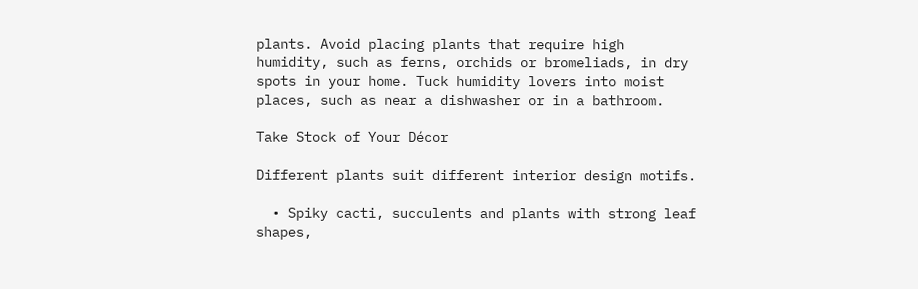plants. Avoid placing plants that require high humidity, such as ferns, orchids or bromeliads, in dry spots in your home. Tuck humidity lovers into moist places, such as near a dishwasher or in a bathroom.

Take Stock of Your Décor

Different plants suit different interior design motifs.

  • Spiky cacti, succulents and plants with strong leaf shapes,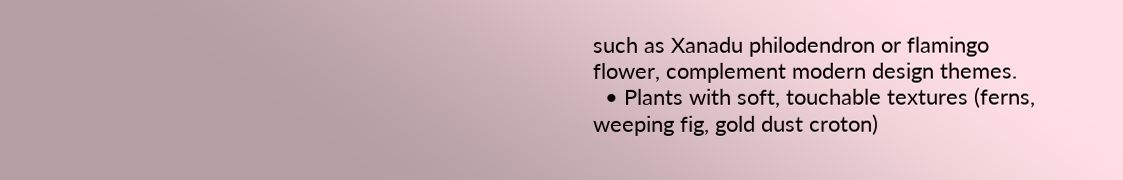such as Xanadu philodendron or flamingo flower, complement modern design themes.
  • Plants with soft, touchable textures (ferns, weeping fig, gold dust croton)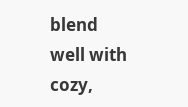blend well with cozy,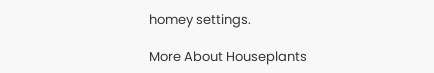homey settings.

More About Houseplants